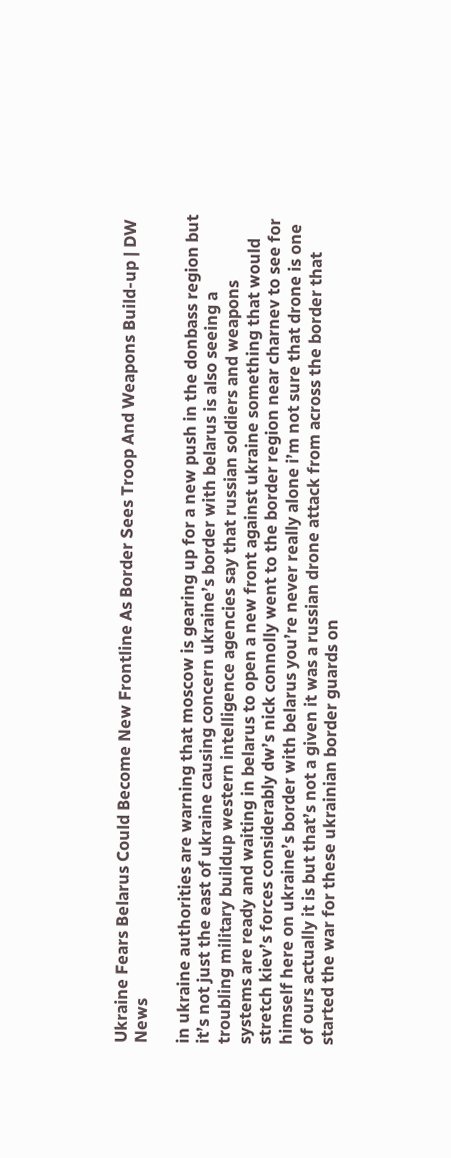Ukraine Fears Belarus Could Become New Frontline As Border Sees Troop And Weapons Build-up | DW News

in ukraine authorities are warning that moscow is gearing up for a new push in the donbass region but it’s not just the east of ukraine causing concern ukraine’s border with belarus is also seeing a troubling military buildup western intelligence agencies say that russian soldiers and weapons systems are ready and waiting in belarus to open a new front against ukraine something that would stretch kiev’s forces considerably dw’s nick connolly went to the border region near charnev to see for himself here on ukraine’s border with belarus you’re never really alone i’m not sure that drone is one of ours actually it is but that’s not a given it was a russian drone attack from across the border that started the war for these ukrainian border guards on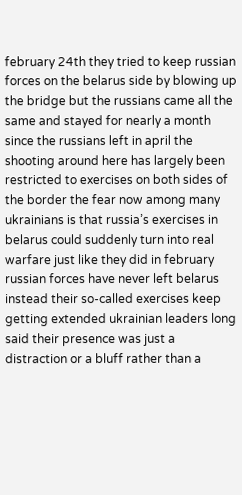february 24th they tried to keep russian forces on the belarus side by blowing up the bridge but the russians came all the same and stayed for nearly a month since the russians left in april the shooting around here has largely been restricted to exercises on both sides of the border the fear now among many ukrainians is that russia’s exercises in belarus could suddenly turn into real warfare just like they did in february russian forces have never left belarus instead their so-called exercises keep getting extended ukrainian leaders long said their presence was just a distraction or a bluff rather than a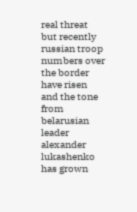real threat but recently russian troop numbers over the border have risen and the tone from belarusian leader alexander lukashenko has grown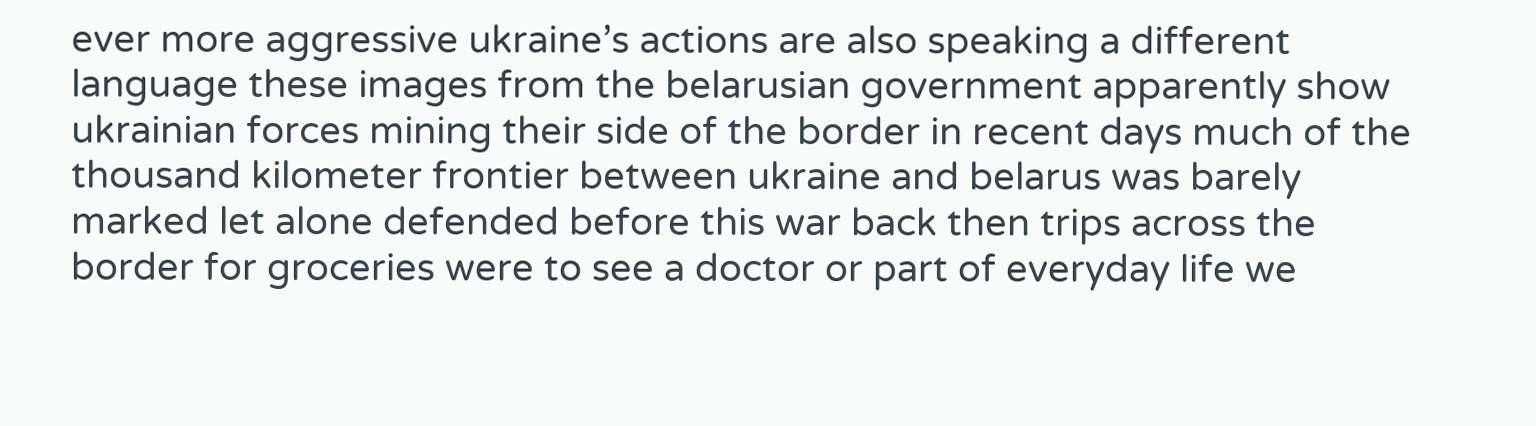ever more aggressive ukraine’s actions are also speaking a different language these images from the belarusian government apparently show ukrainian forces mining their side of the border in recent days much of the thousand kilometer frontier between ukraine and belarus was barely marked let alone defended before this war back then trips across the border for groceries were to see a doctor or part of everyday life we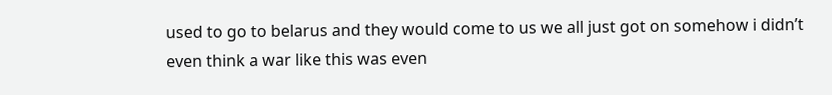used to go to belarus and they would come to us we all just got on somehow i didn’t even think a war like this was even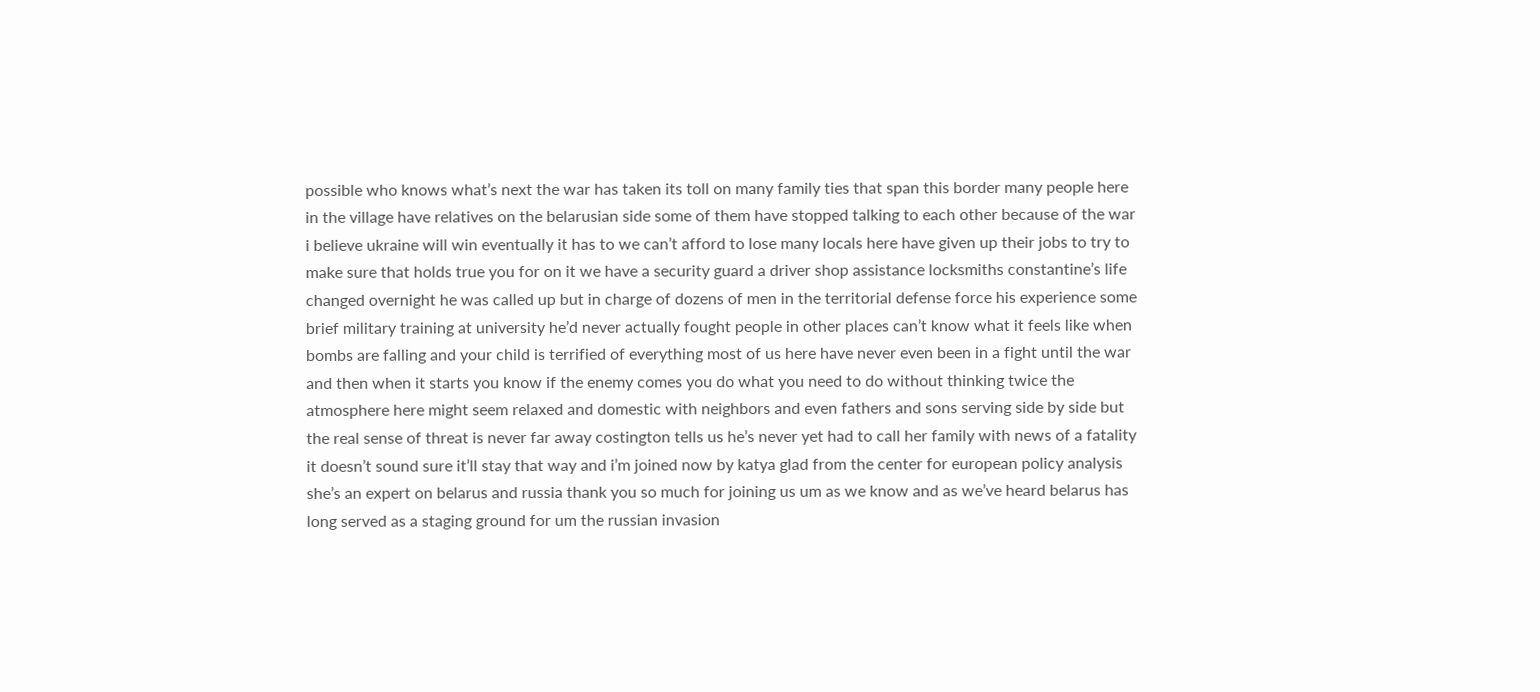possible who knows what’s next the war has taken its toll on many family ties that span this border many people here in the village have relatives on the belarusian side some of them have stopped talking to each other because of the war i believe ukraine will win eventually it has to we can’t afford to lose many locals here have given up their jobs to try to make sure that holds true you for on it we have a security guard a driver shop assistance locksmiths constantine’s life changed overnight he was called up but in charge of dozens of men in the territorial defense force his experience some brief military training at university he’d never actually fought people in other places can’t know what it feels like when bombs are falling and your child is terrified of everything most of us here have never even been in a fight until the war and then when it starts you know if the enemy comes you do what you need to do without thinking twice the atmosphere here might seem relaxed and domestic with neighbors and even fathers and sons serving side by side but the real sense of threat is never far away costington tells us he’s never yet had to call her family with news of a fatality it doesn’t sound sure it’ll stay that way and i’m joined now by katya glad from the center for european policy analysis she’s an expert on belarus and russia thank you so much for joining us um as we know and as we’ve heard belarus has long served as a staging ground for um the russian invasion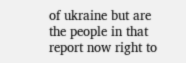of ukraine but are the people in that report now right to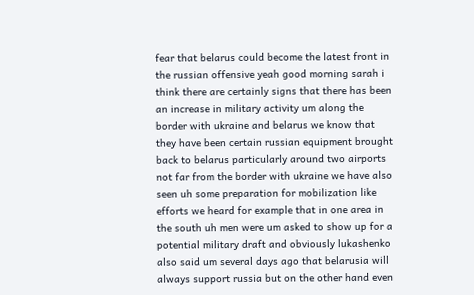fear that belarus could become the latest front in the russian offensive yeah good morning sarah i think there are certainly signs that there has been an increase in military activity um along the border with ukraine and belarus we know that they have been certain russian equipment brought back to belarus particularly around two airports not far from the border with ukraine we have also seen uh some preparation for mobilization like efforts we heard for example that in one area in the south uh men were um asked to show up for a potential military draft and obviously lukashenko also said um several days ago that belarusia will always support russia but on the other hand even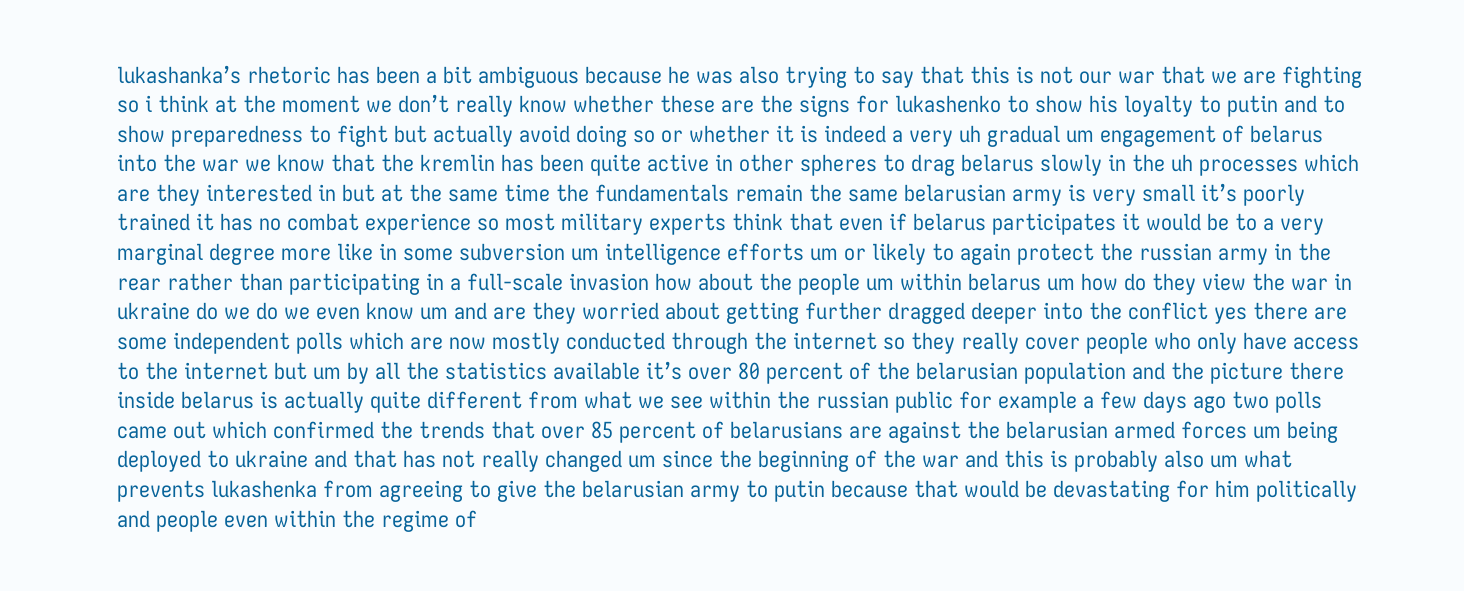lukashanka’s rhetoric has been a bit ambiguous because he was also trying to say that this is not our war that we are fighting so i think at the moment we don’t really know whether these are the signs for lukashenko to show his loyalty to putin and to show preparedness to fight but actually avoid doing so or whether it is indeed a very uh gradual um engagement of belarus into the war we know that the kremlin has been quite active in other spheres to drag belarus slowly in the uh processes which are they interested in but at the same time the fundamentals remain the same belarusian army is very small it’s poorly trained it has no combat experience so most military experts think that even if belarus participates it would be to a very marginal degree more like in some subversion um intelligence efforts um or likely to again protect the russian army in the rear rather than participating in a full-scale invasion how about the people um within belarus um how do they view the war in ukraine do we do we even know um and are they worried about getting further dragged deeper into the conflict yes there are some independent polls which are now mostly conducted through the internet so they really cover people who only have access to the internet but um by all the statistics available it’s over 80 percent of the belarusian population and the picture there inside belarus is actually quite different from what we see within the russian public for example a few days ago two polls came out which confirmed the trends that over 85 percent of belarusians are against the belarusian armed forces um being deployed to ukraine and that has not really changed um since the beginning of the war and this is probably also um what prevents lukashenka from agreeing to give the belarusian army to putin because that would be devastating for him politically and people even within the regime of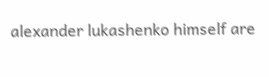alexander lukashenko himself are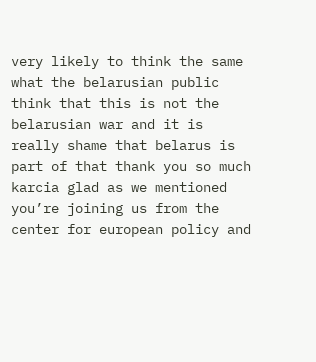very likely to think the same what the belarusian public think that this is not the belarusian war and it is really shame that belarus is part of that thank you so much karcia glad as we mentioned you’re joining us from the center for european policy and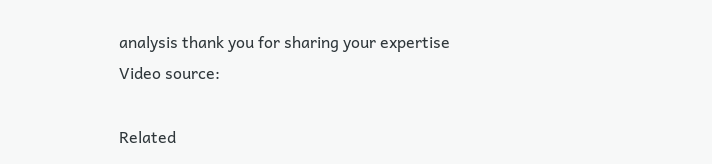analysis thank you for sharing your expertise
Video source:

Related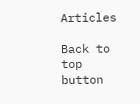Articles

Back to top button